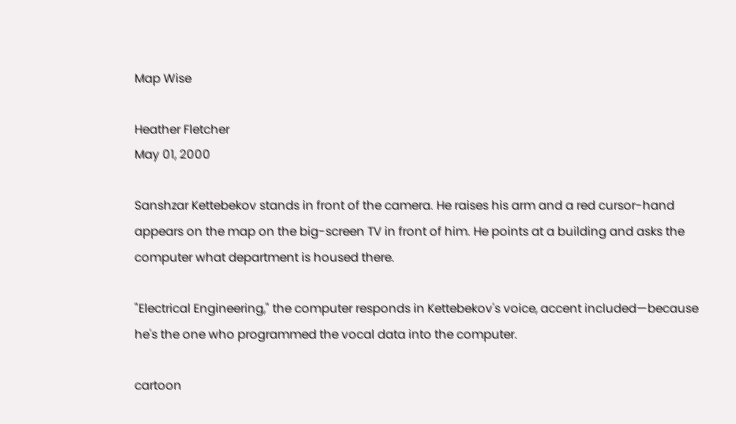Map Wise

Heather Fletcher
May 01, 2000

Sanshzar Kettebekov stands in front of the camera. He raises his arm and a red cursor-hand appears on the map on the big-screen TV in front of him. He points at a building and asks the computer what department is housed there.

"Electrical Engineering," the computer responds in Kettebekov's voice, accent included—because he's the one who programmed the vocal data into the computer.

cartoon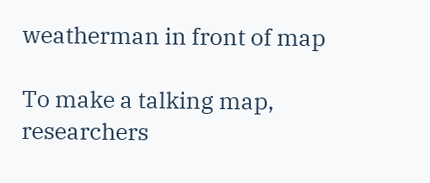weatherman in front of map

To make a talking map, researchers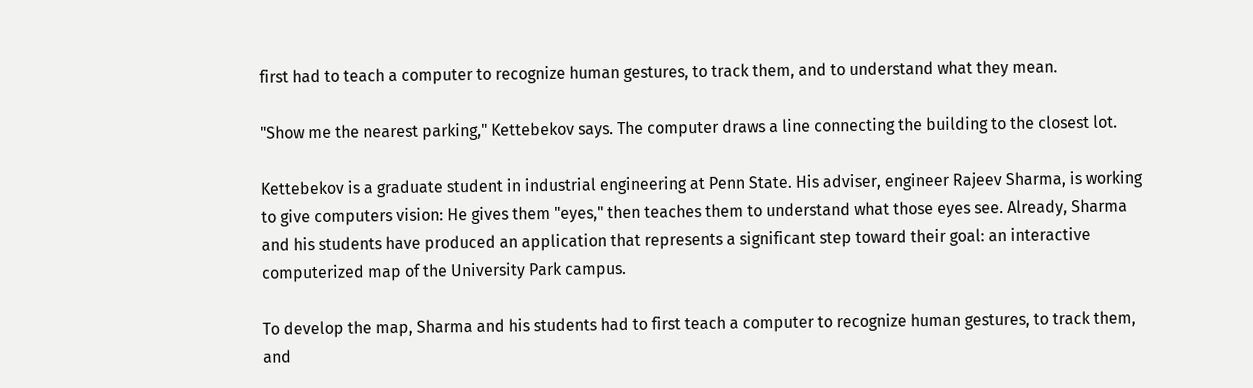first had to teach a computer to recognize human gestures, to track them, and to understand what they mean.

"Show me the nearest parking," Kettebekov says. The computer draws a line connecting the building to the closest lot.

Kettebekov is a graduate student in industrial engineering at Penn State. His adviser, engineer Rajeev Sharma, is working to give computers vision: He gives them "eyes," then teaches them to understand what those eyes see. Already, Sharma and his students have produced an application that represents a significant step toward their goal: an interactive computerized map of the University Park campus.

To develop the map, Sharma and his students had to first teach a computer to recognize human gestures, to track them, and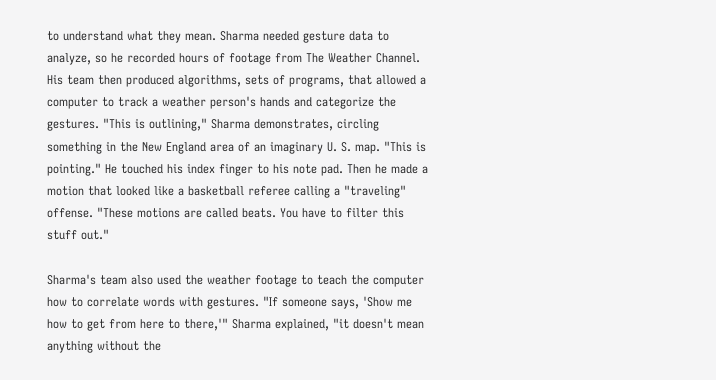to understand what they mean. Sharma needed gesture data to analyze, so he recorded hours of footage from The Weather Channel. His team then produced algorithms, sets of programs, that allowed a computer to track a weather person's hands and categorize the gestures. "This is outlining," Sharma demonstrates, circling something in the New England area of an imaginary U. S. map. "This is pointing." He touched his index finger to his note pad. Then he made a motion that looked like a basketball referee calling a "traveling" offense. "These motions are called beats. You have to filter this stuff out."

Sharma's team also used the weather footage to teach the computer how to correlate words with gestures. "If someone says, 'Show me how to get from here to there,'" Sharma explained, "it doesn't mean anything without the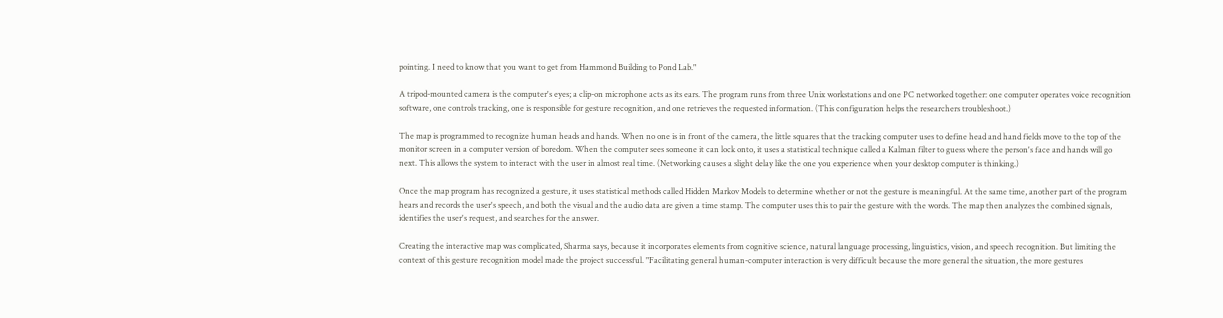pointing. I need to know that you want to get from Hammond Building to Pond Lab."

A tripod-mounted camera is the computer's eyes; a clip-on microphone acts as its ears. The program runs from three Unix workstations and one PC networked together: one computer operates voice recognition software, one controls tracking, one is responsible for gesture recognition, and one retrieves the requested information. (This configuration helps the researchers troubleshoot.)

The map is programmed to recognize human heads and hands. When no one is in front of the camera, the little squares that the tracking computer uses to define head and hand fields move to the top of the monitor screen in a computer version of boredom. When the computer sees someone it can lock onto, it uses a statistical technique called a Kalman filter to guess where the person's face and hands will go next. This allows the system to interact with the user in almost real time. (Networking causes a slight delay like the one you experience when your desktop computer is thinking.)

Once the map program has recognized a gesture, it uses statistical methods called Hidden Markov Models to determine whether or not the gesture is meaningful. At the same time, another part of the program hears and records the user's speech, and both the visual and the audio data are given a time stamp. The computer uses this to pair the gesture with the words. The map then analyzes the combined signals, identifies the user's request, and searches for the answer.

Creating the interactive map was complicated, Sharma says, because it incorporates elements from cognitive science, natural language processing, linguistics, vision, and speech recognition. But limiting the context of this gesture recognition model made the project successful. "Facilitating general human-computer interaction is very difficult because the more general the situation, the more gestures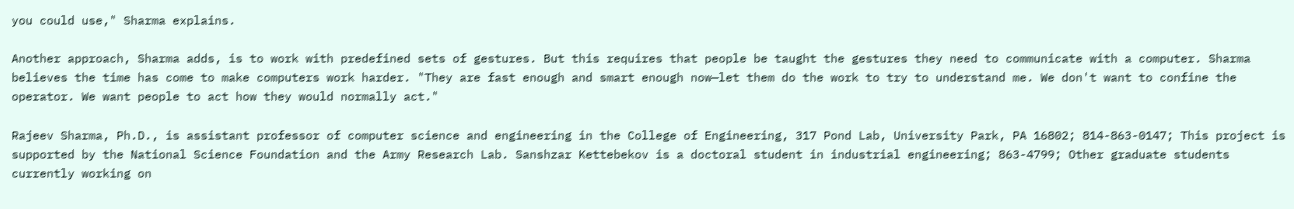you could use," Sharma explains.

Another approach, Sharma adds, is to work with predefined sets of gestures. But this requires that people be taught the gestures they need to communicate with a computer. Sharma believes the time has come to make computers work harder. "They are fast enough and smart enough now—let them do the work to try to understand me. We don't want to confine the operator. We want people to act how they would normally act."

Rajeev Sharma, Ph.D., is assistant professor of computer science and engineering in the College of Engineering, 317 Pond Lab, University Park, PA 16802; 814-863-0147; This project is supported by the National Science Foundation and the Army Research Lab. Sanshzar Kettebekov is a doctoral student in industrial engineering; 863-4799; Other graduate students currently working on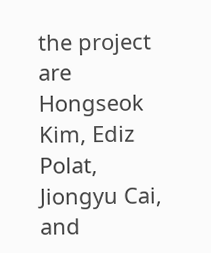the project are Hongseok Kim, Ediz Polat, Jiongyu Cai, and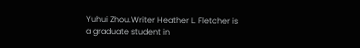Yuhui Zhou.Writer Heather L. Fletcher is a graduate student in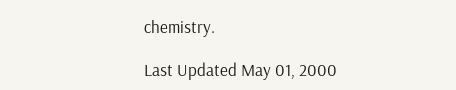chemistry.

Last Updated May 01, 2000